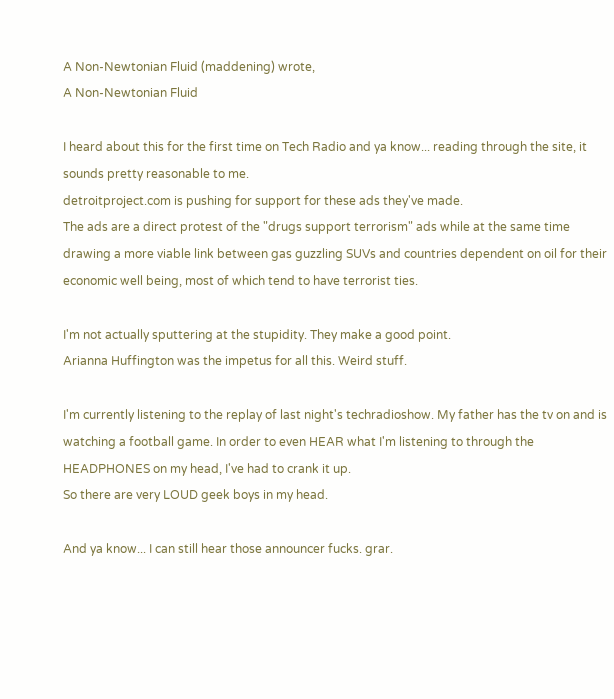A Non-Newtonian Fluid (maddening) wrote,
A Non-Newtonian Fluid

I heard about this for the first time on Tech Radio and ya know... reading through the site, it sounds pretty reasonable to me.
detroitproject.com is pushing for support for these ads they've made.
The ads are a direct protest of the "drugs support terrorism" ads while at the same time drawing a more viable link between gas guzzling SUVs and countries dependent on oil for their economic well being, most of which tend to have terrorist ties.

I'm not actually sputtering at the stupidity. They make a good point.
Arianna Huffington was the impetus for all this. Weird stuff.

I'm currently listening to the replay of last night's techradioshow. My father has the tv on and is watching a football game. In order to even HEAR what I'm listening to through the HEADPHONES on my head, I've had to crank it up.
So there are very LOUD geek boys in my head.

And ya know... I can still hear those announcer fucks. grar.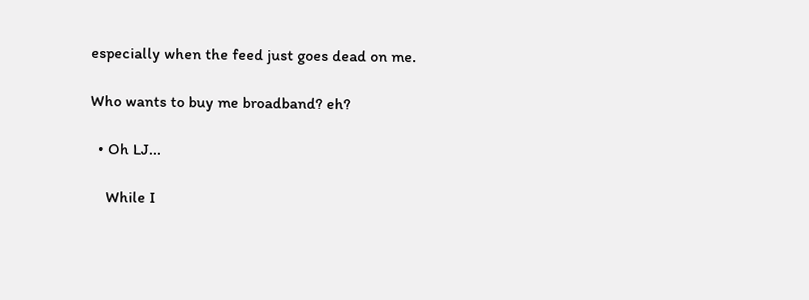especially when the feed just goes dead on me.

Who wants to buy me broadband? eh?

  • Oh LJ...

    While I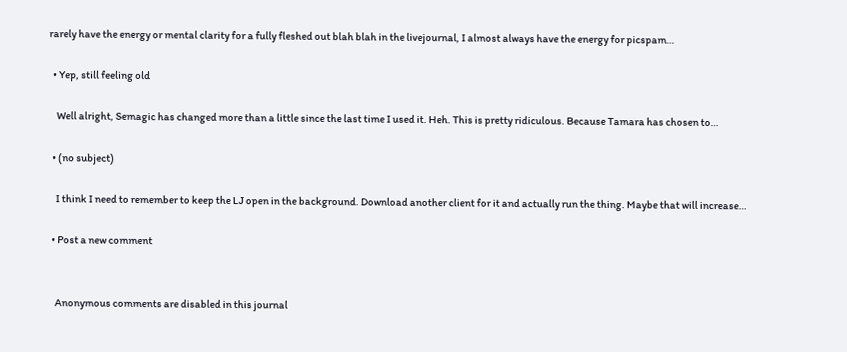rarely have the energy or mental clarity for a fully fleshed out blah blah in the livejournal, I almost always have the energy for picspam…

  • Yep, still feeling old

    Well alright, Semagic has changed more than a little since the last time I used it. Heh. This is pretty ridiculous. Because Tamara has chosen to…

  • (no subject)

    I think I need to remember to keep the LJ open in the background. Download another client for it and actually run the thing. Maybe that will increase…

  • Post a new comment


    Anonymous comments are disabled in this journal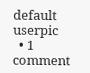default userpic
  • 1 comment